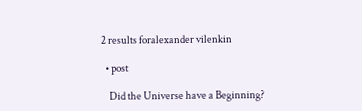2 results foralexander vilenkin

  • post

    Did the Universe have a Beginning?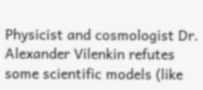Physicist and cosmologist Dr. Alexander Vilenkin refutes some scientific models (like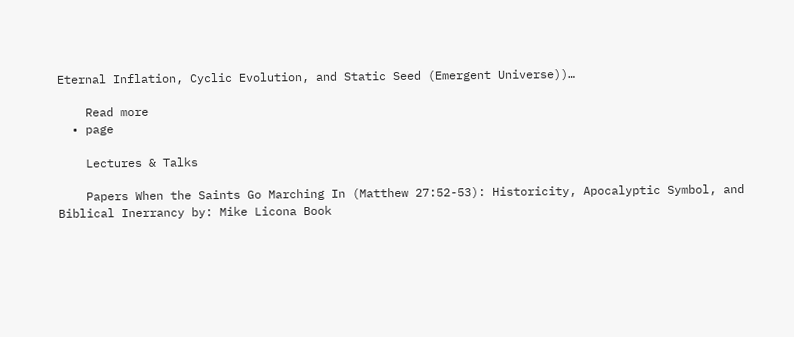Eternal Inflation, Cyclic Evolution, and Static Seed (Emergent Universe))…

    Read more
  • page

    Lectures & Talks

    Papers When the Saints Go Marching In (Matthew 27:52-53): Historicity, Apocalyptic Symbol, and Biblical Inerrancy by: Mike Licona Book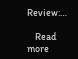Review:…

    Read more